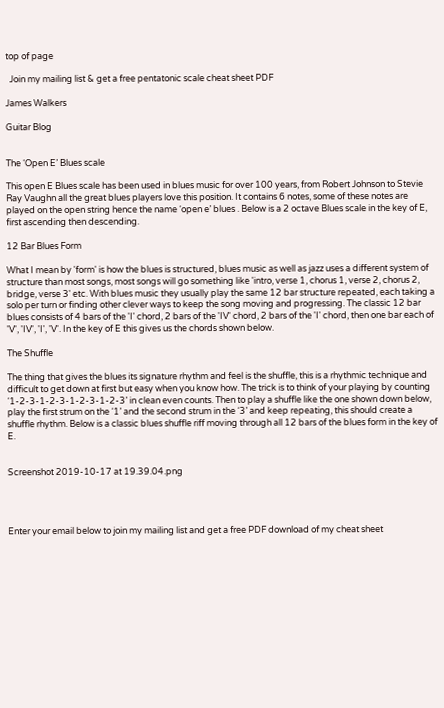top of page

  Join my mailing list & get a free pentatonic scale cheat sheet PDF

James Walkers

Guitar Blog


The ‘Open E’ Blues scale

This open E Blues scale has been used in blues music for over 100 years, from Robert Johnson to Stevie Ray Vaughn all the great blues players love this position. It contains 6 notes, some of these notes are played on the open string hence the name ‘open e’ blues . Below is a 2 octave Blues scale in the key of E, first ascending then descending.

12 Bar Blues Form

What I mean by 'form' is how the blues is structured, blues music as well as jazz uses a different system of structure than most songs, most songs will go something like 'intro, verse 1, chorus 1, verse 2, chorus 2, bridge, verse 3' etc. With blues music they usually play the same 12 bar structure repeated, each taking a solo per turn or finding other clever ways to keep the song moving and progressing. The classic 12 bar blues consists of 4 bars of the 'I' chord, 2 bars of the 'IV' chord, 2 bars of the 'I' chord, then one bar each of 'V', 'IV', 'I', 'V'. In the key of E this gives us the chords shown below.

The Shuffle

The thing that gives the blues its signature rhythm and feel is the shuffle, this is a rhythmic technique and difficult to get down at first but easy when you know how. The trick is to think of your playing by counting ‘1-2-3-1-2-3-1-2-3-1-2-3’ in clean even counts. Then to play a shuffle like the one shown down below, play the first strum on the ‘1’ and the second strum in the ‘3’ and keep repeating, this should create a shuffle rhythm. Below is a classic blues shuffle riff moving through all 12 bars of the blues form in the key of E.


Screenshot 2019-10-17 at 19.39.04.png




Enter your email below to join my mailing list and get a free PDF download of my cheat sheet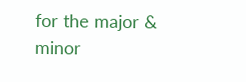for the major & minor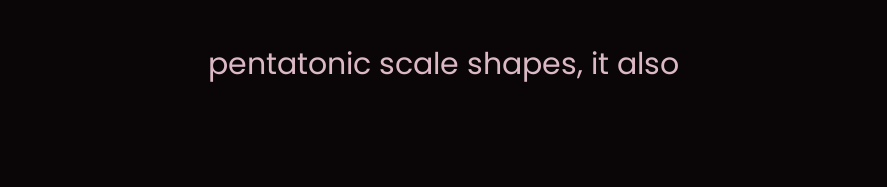pentatonic scale shapes, it also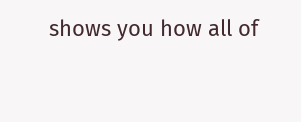shows you how all of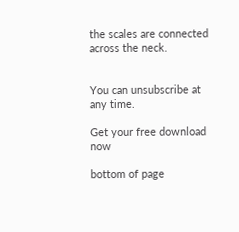the scales are connected across the neck.


You can unsubscribe at any time.

Get your free download now

bottom of page